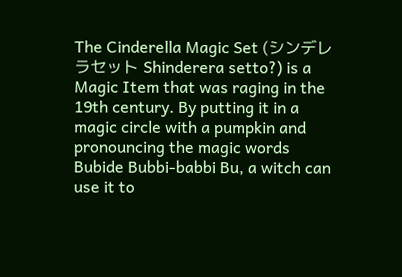The Cinderella Magic Set (シンデレラセット Shinderera setto?) is a Magic Item that was raging in the 19th century. By putting it in a magic circle with a pumpkin and pronouncing the magic words Bubide Bubbi-babbi Bu, a witch can use it to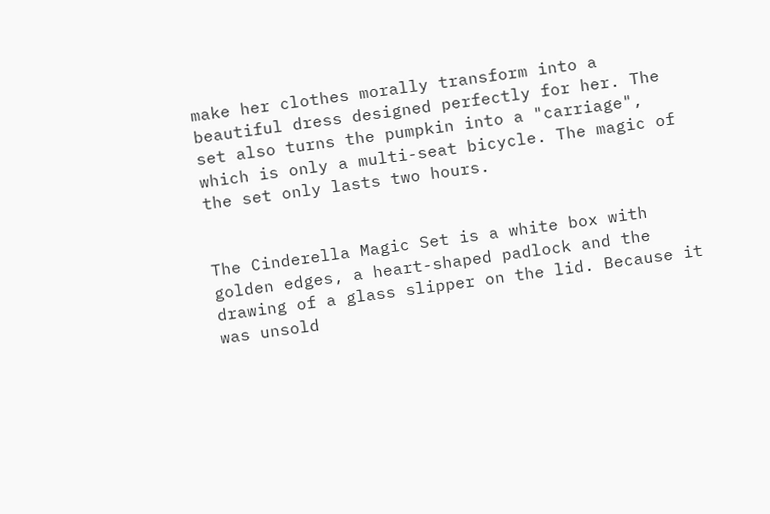make her clothes morally transform into a beautiful dress designed perfectly for her. The set also turns the pumpkin into a "carriage", which is only a multi-seat bicycle. The magic of the set only lasts two hours.


The Cinderella Magic Set is a white box with golden edges, a heart-shaped padlock and the drawing of a glass slipper on the lid. Because it was unsold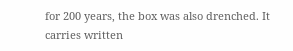for 200 years, the box was also drenched. It carries written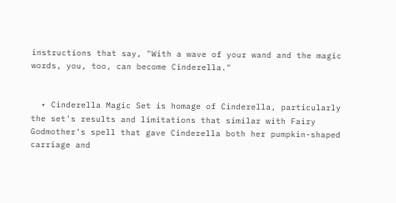instructions that say, "With a wave of your wand and the magic words, you, too, can become Cinderella."


  • Cinderella Magic Set is homage of Cinderella, particularly the set's results and limitations that similar with Fairy Godmother's spell that gave Cinderella both her pumpkin-shaped carriage and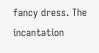fancy dress. The incantation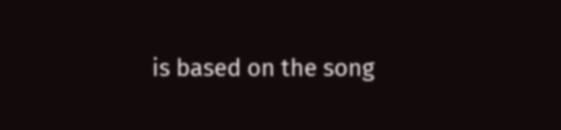is based on the song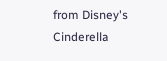from Disney's Cinderella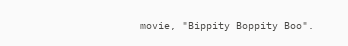movie, "Bippity Boppity Boo".